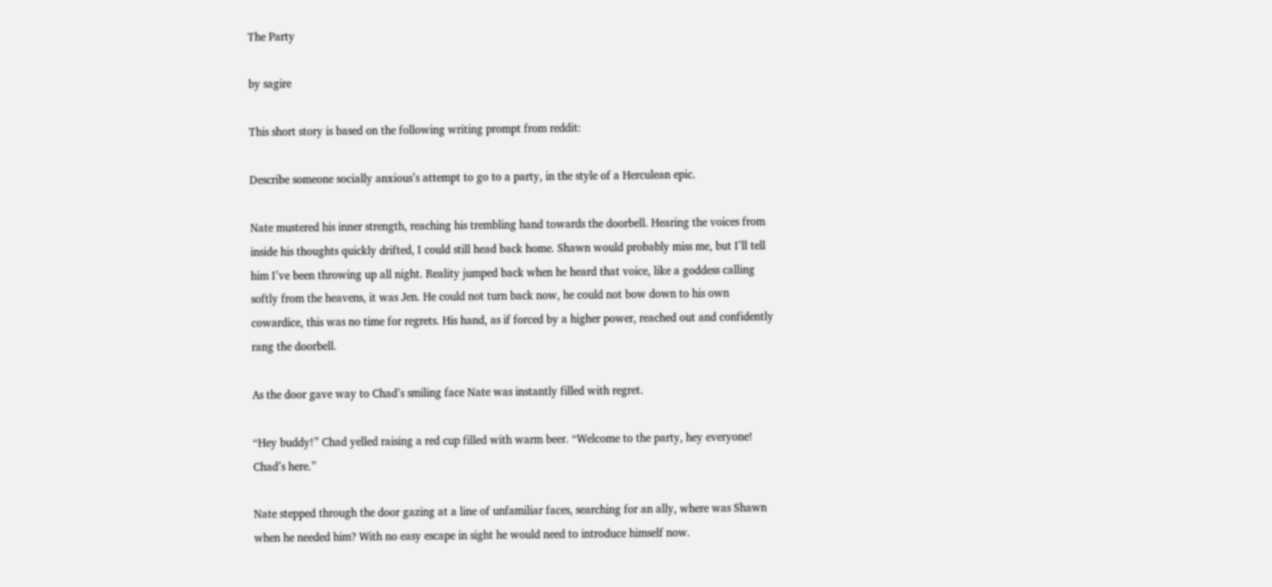The Party

by sagire

This short story is based on the following writing prompt from reddit:

Describe someone socially anxious’s attempt to go to a party, in the style of a Herculean epic.

Nate mustered his inner strength, reaching his trembling hand towards the doorbell. Hearing the voices from inside his thoughts quickly drifted, I could still head back home. Shawn would probably miss me, but I’ll tell him I’ve been throwing up all night. Reality jumped back when he heard that voice, like a goddess calling softly from the heavens, it was Jen. He could not turn back now, he could not bow down to his own cowardice, this was no time for regrets. His hand, as if forced by a higher power, reached out and confidently rang the doorbell.

As the door gave way to Chad’s smiling face Nate was instantly filled with regret.

“Hey buddy!” Chad yelled raising a red cup filled with warm beer. “Welcome to the party, hey everyone! Chad’s here.”

Nate stepped through the door gazing at a line of unfamiliar faces, searching for an ally, where was Shawn when he needed him? With no easy escape in sight he would need to introduce himself now.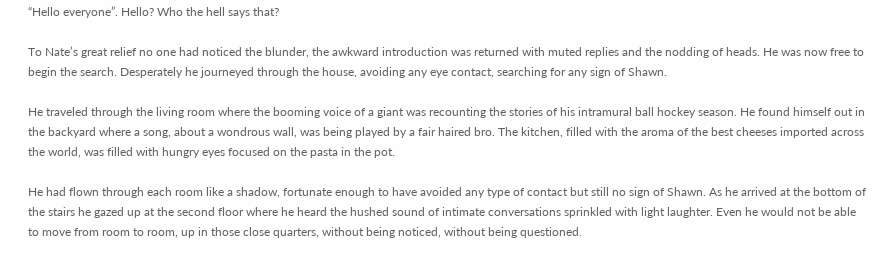“Hello everyone”. Hello? Who the hell says that?

To Nate’s great relief no one had noticed the blunder, the awkward introduction was returned with muted replies and the nodding of heads. He was now free to begin the search. Desperately he journeyed through the house, avoiding any eye contact, searching for any sign of Shawn.

He traveled through the living room where the booming voice of a giant was recounting the stories of his intramural ball hockey season. He found himself out in the backyard where a song, about a wondrous wall, was being played by a fair haired bro. The kitchen, filled with the aroma of the best cheeses imported across the world, was filled with hungry eyes focused on the pasta in the pot.

He had flown through each room like a shadow, fortunate enough to have avoided any type of contact but still no sign of Shawn. As he arrived at the bottom of the stairs he gazed up at the second floor where he heard the hushed sound of intimate conversations sprinkled with light laughter. Even he would not be able to move from room to room, up in those close quarters, without being noticed, without being questioned.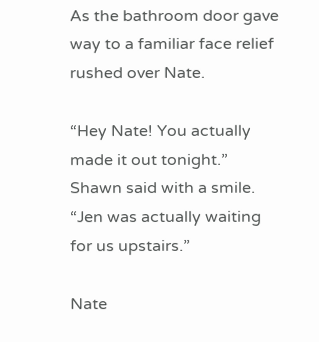As the bathroom door gave way to a familiar face relief rushed over Nate.

“Hey Nate! You actually made it out tonight.” Shawn said with a smile. “Jen was actually waiting for us upstairs.”

Nate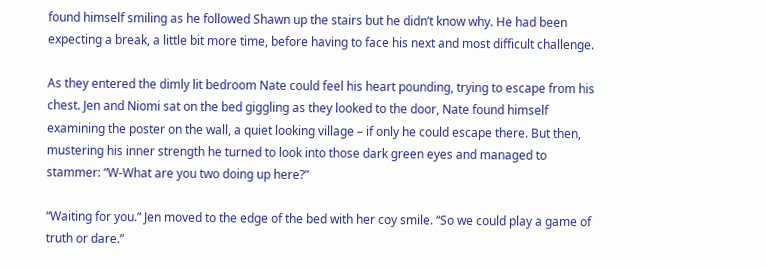found himself smiling as he followed Shawn up the stairs but he didn’t know why. He had been expecting a break, a little bit more time, before having to face his next and most difficult challenge.

As they entered the dimly lit bedroom Nate could feel his heart pounding, trying to escape from his chest. Jen and Niomi sat on the bed giggling as they looked to the door, Nate found himself examining the poster on the wall, a quiet looking village – if only he could escape there. But then, mustering his inner strength he turned to look into those dark green eyes and managed to stammer: “W-What are you two doing up here?”

“Waiting for you.” Jen moved to the edge of the bed with her coy smile. “So we could play a game of truth or dare.”